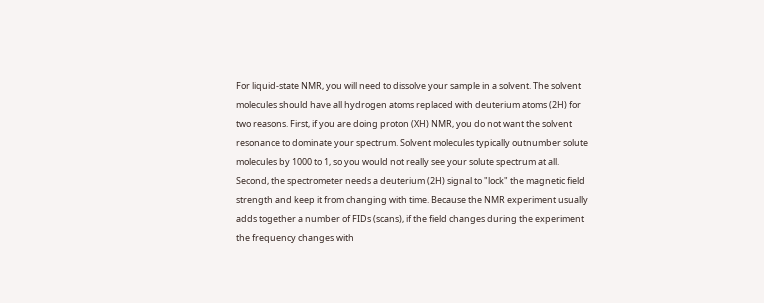For liquid-state NMR, you will need to dissolve your sample in a solvent. The solvent molecules should have all hydrogen atoms replaced with deuterium atoms (2H) for two reasons. First, if you are doing proton (XH) NMR, you do not want the solvent resonance to dominate your spectrum. Solvent molecules typically outnumber solute molecules by 1000 to 1, so you would not really see your solute spectrum at all. Second, the spectrometer needs a deuterium (2H) signal to "lock" the magnetic field strength and keep it from changing with time. Because the NMR experiment usually adds together a number of FIDs (scans), if the field changes during the experiment the frequency changes with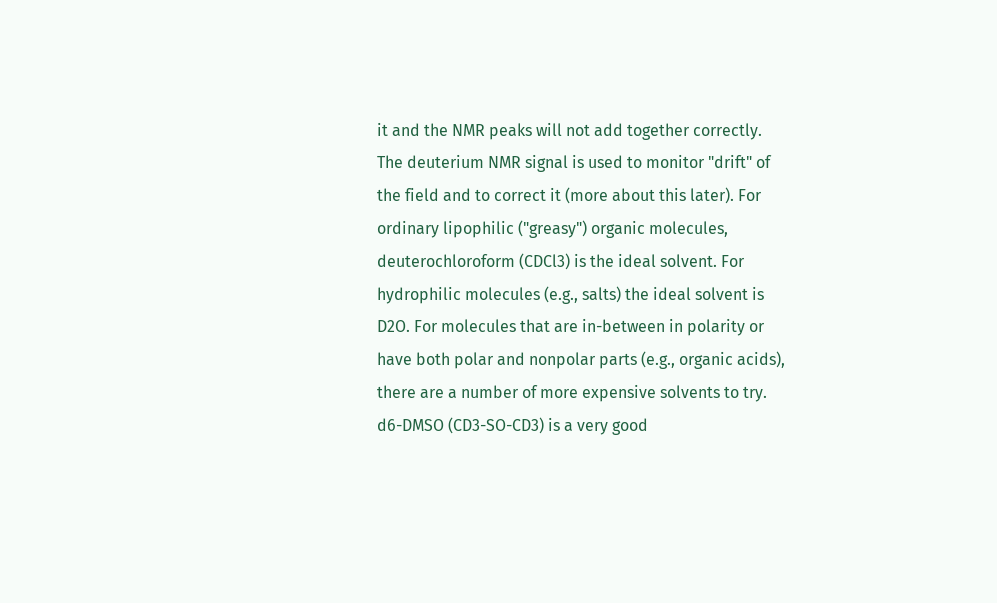it and the NMR peaks will not add together correctly. The deuterium NMR signal is used to monitor "drift" of the field and to correct it (more about this later). For ordinary lipophilic ("greasy") organic molecules, deuterochloroform (CDCl3) is the ideal solvent. For hydrophilic molecules (e.g., salts) the ideal solvent is D2O. For molecules that are in-between in polarity or have both polar and nonpolar parts (e.g., organic acids), there are a number of more expensive solvents to try. d6-DMSO (CD3-SO-CD3) is a very good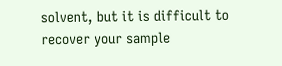solvent, but it is difficult to recover your sample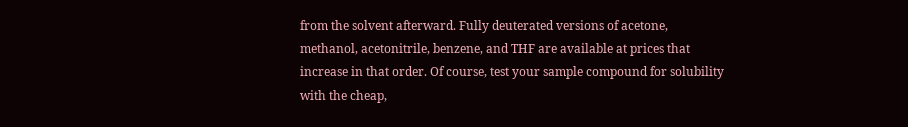from the solvent afterward. Fully deuterated versions of acetone, methanol, acetonitrile, benzene, and THF are available at prices that increase in that order. Of course, test your sample compound for solubility with the cheap,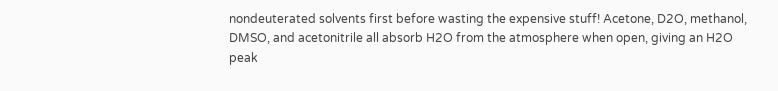nondeuterated solvents first before wasting the expensive stuff! Acetone, D2O, methanol, DMSO, and acetonitrile all absorb H2O from the atmosphere when open, giving an H2O peak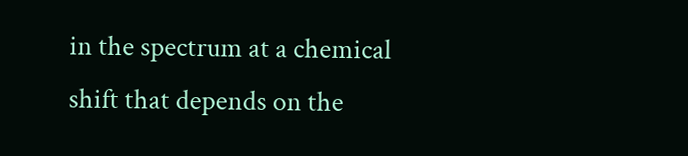in the spectrum at a chemical shift that depends on the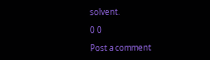solvent.

0 0

Post a comment